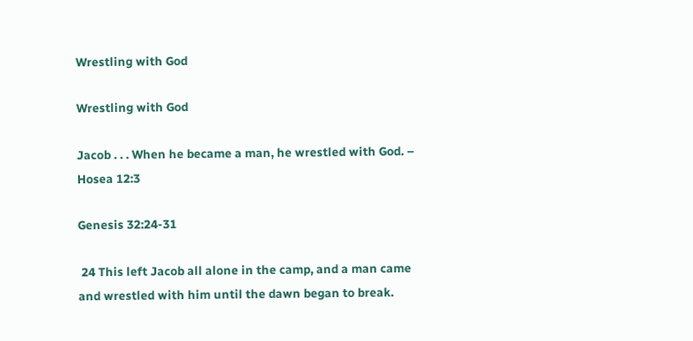Wrestling with God

Wrestling with God

Jacob . . . When he became a man, he wrestled with God. – Hosea 12:3

Genesis 32:24-31

 24 This left Jacob all alone in the camp, and a man came and wrestled with him until the dawn began to break.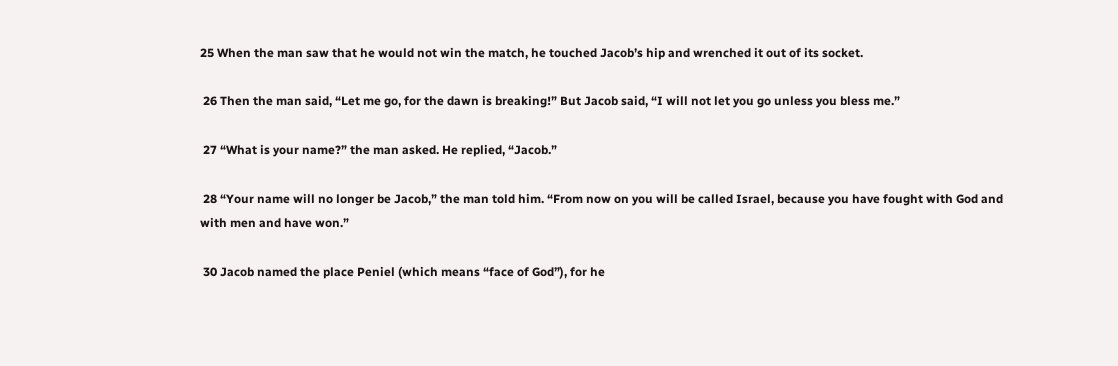25 When the man saw that he would not win the match, he touched Jacob’s hip and wrenched it out of its socket.

 26 Then the man said, “Let me go, for the dawn is breaking!” But Jacob said, “I will not let you go unless you bless me.”

 27 “What is your name?” the man asked. He replied, “Jacob.”

 28 “Your name will no longer be Jacob,” the man told him. “From now on you will be called Israel, because you have fought with God and with men and have won.”

 30 Jacob named the place Peniel (which means “face of God”), for he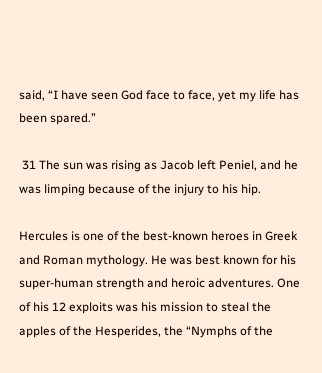said, “I have seen God face to face, yet my life has been spared.”

 31 The sun was rising as Jacob left Peniel, and he was limping because of the injury to his hip.

Hercules is one of the best-known heroes in Greek and Roman mythology. He was best known for his super-human strength and heroic adventures. One of his 12 exploits was his mission to steal the apples of the Hesperides, the “Nymphs of the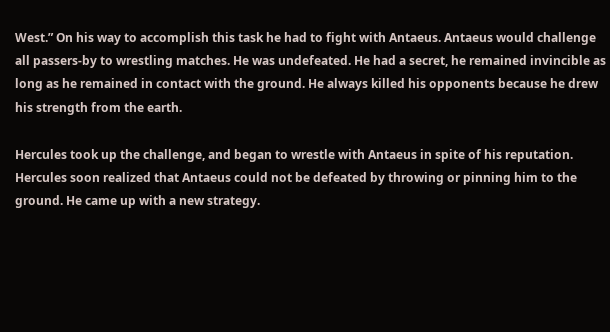West.” On his way to accomplish this task he had to fight with Antaeus. Antaeus would challenge all passers-by to wrestling matches. He was undefeated. He had a secret, he remained invincible as long as he remained in contact with the ground. He always killed his opponents because he drew his strength from the earth.

Hercules took up the challenge, and began to wrestle with Antaeus in spite of his reputation. Hercules soon realized that Antaeus could not be defeated by throwing or pinning him to the ground. He came up with a new strategy.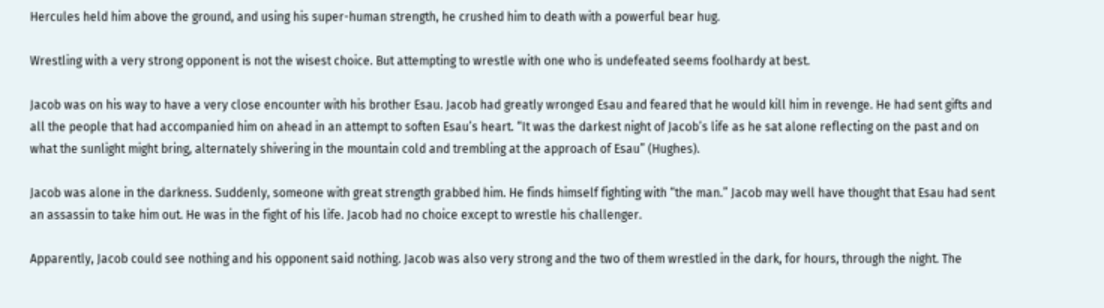Hercules held him above the ground, and using his super-human strength, he crushed him to death with a powerful bear hug.

Wrestling with a very strong opponent is not the wisest choice. But attempting to wrestle with one who is undefeated seems foolhardy at best.

Jacob was on his way to have a very close encounter with his brother Esau. Jacob had greatly wronged Esau and feared that he would kill him in revenge. He had sent gifts and all the people that had accompanied him on ahead in an attempt to soften Esau’s heart. “It was the darkest night of Jacob’s life as he sat alone reflecting on the past and on what the sunlight might bring, alternately shivering in the mountain cold and trembling at the approach of Esau” (Hughes).

Jacob was alone in the darkness. Suddenly, someone with great strength grabbed him. He finds himself fighting with “the man.” Jacob may well have thought that Esau had sent an assassin to take him out. He was in the fight of his life. Jacob had no choice except to wrestle his challenger.

Apparently, Jacob could see nothing and his opponent said nothing. Jacob was also very strong and the two of them wrestled in the dark, for hours, through the night. The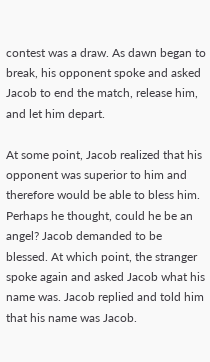contest was a draw. As dawn began to break, his opponent spoke and asked Jacob to end the match, release him, and let him depart.

At some point, Jacob realized that his opponent was superior to him and therefore would be able to bless him. Perhaps he thought, could he be an angel? Jacob demanded to be blessed. At which point, the stranger spoke again and asked Jacob what his name was. Jacob replied and told him that his name was Jacob.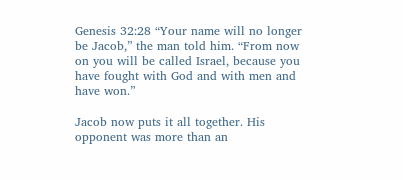Genesis 32:28 “Your name will no longer be Jacob,” the man told him. “From now on you will be called Israel, because you have fought with God and with men and have won.”

Jacob now puts it all together. His opponent was more than an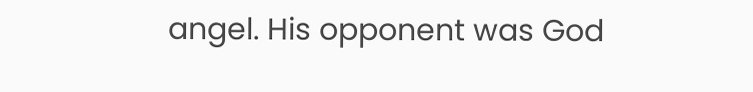angel. His opponent was God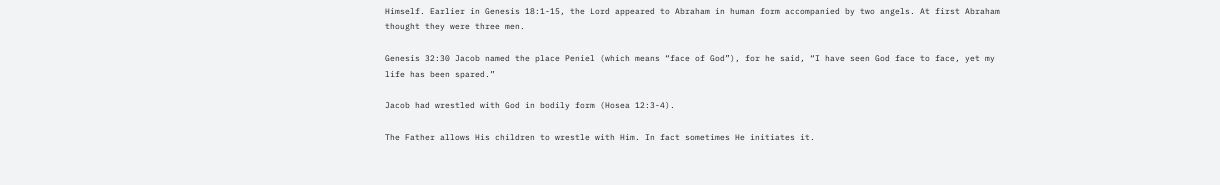Himself. Earlier in Genesis 18:1-15, the Lord appeared to Abraham in human form accompanied by two angels. At first Abraham thought they were three men.

Genesis 32:30 Jacob named the place Peniel (which means “face of God”), for he said, “I have seen God face to face, yet my life has been spared.”

Jacob had wrestled with God in bodily form (Hosea 12:3-4).

The Father allows His children to wrestle with Him. In fact sometimes He initiates it.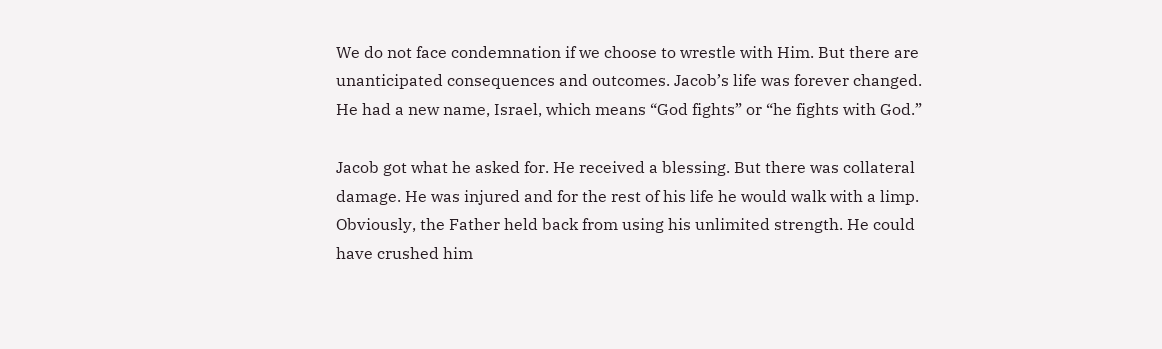We do not face condemnation if we choose to wrestle with Him. But there are unanticipated consequences and outcomes. Jacob’s life was forever changed. He had a new name, Israel, which means “God fights” or “he fights with God.”

Jacob got what he asked for. He received a blessing. But there was collateral damage. He was injured and for the rest of his life he would walk with a limp. Obviously, the Father held back from using his unlimited strength. He could have crushed him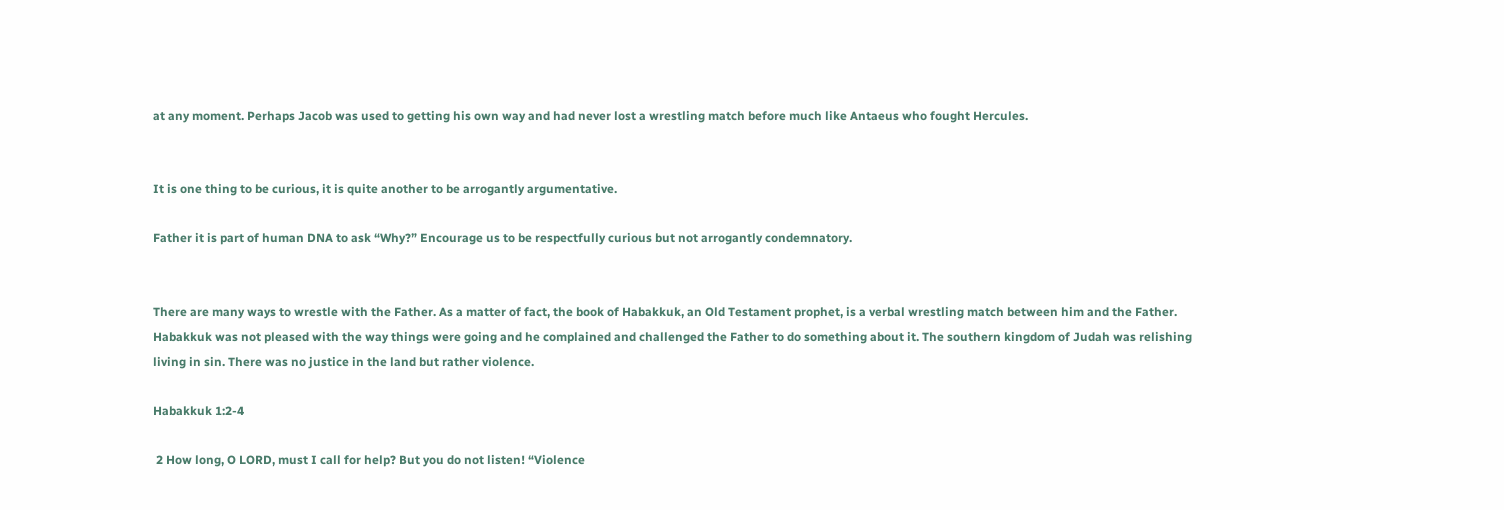at any moment. Perhaps Jacob was used to getting his own way and had never lost a wrestling match before much like Antaeus who fought Hercules.


It is one thing to be curious, it is quite another to be arrogantly argumentative.

Father it is part of human DNA to ask “Why?” Encourage us to be respectfully curious but not arrogantly condemnatory.


There are many ways to wrestle with the Father. As a matter of fact, the book of Habakkuk, an Old Testament prophet, is a verbal wrestling match between him and the Father. Habakkuk was not pleased with the way things were going and he complained and challenged the Father to do something about it. The southern kingdom of Judah was relishing living in sin. There was no justice in the land but rather violence.

Habakkuk 1:2-4

 2 How long, O LORD, must I call for help? But you do not listen! “Violence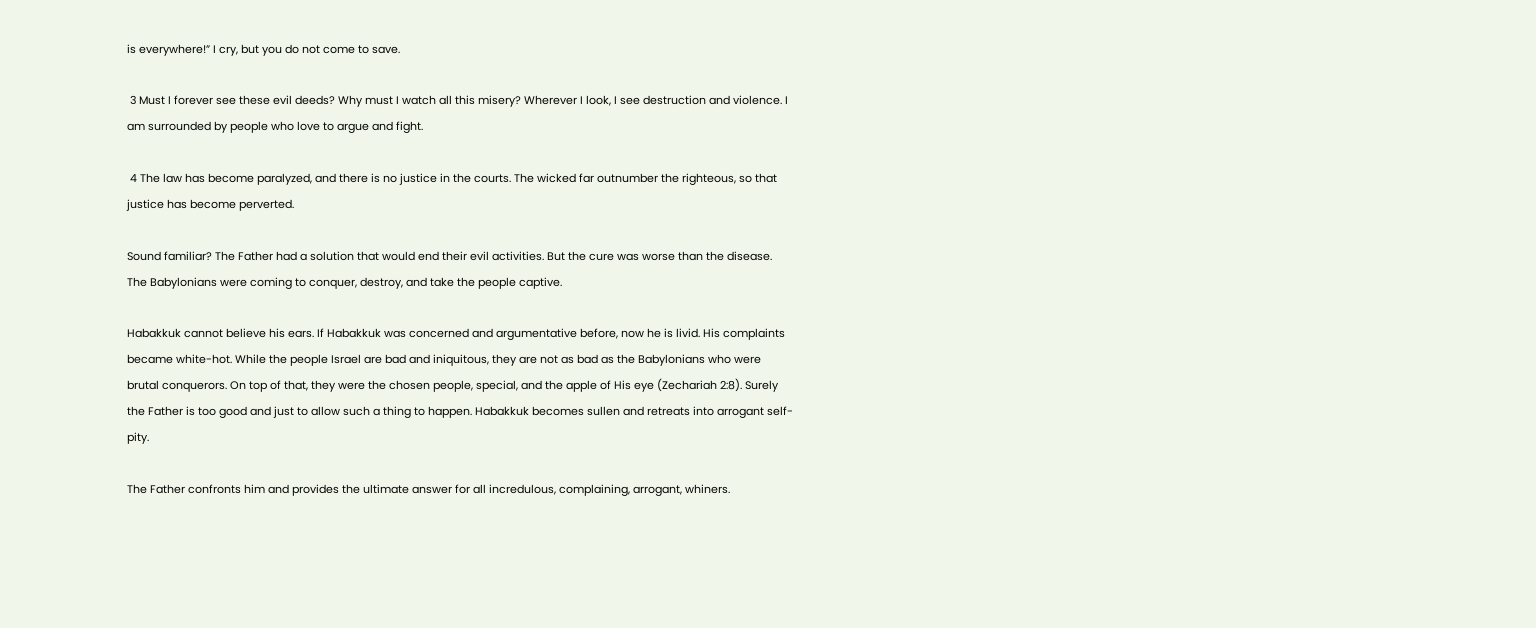is everywhere!” I cry, but you do not come to save.

 3 Must I forever see these evil deeds? Why must I watch all this misery? Wherever I look, I see destruction and violence. I am surrounded by people who love to argue and fight.

 4 The law has become paralyzed, and there is no justice in the courts. The wicked far outnumber the righteous, so that justice has become perverted.

Sound familiar? The Father had a solution that would end their evil activities. But the cure was worse than the disease. The Babylonians were coming to conquer, destroy, and take the people captive.

Habakkuk cannot believe his ears. If Habakkuk was concerned and argumentative before, now he is livid. His complaints became white-hot. While the people Israel are bad and iniquitous, they are not as bad as the Babylonians who were brutal conquerors. On top of that, they were the chosen people, special, and the apple of His eye (Zechariah 2:8). Surely the Father is too good and just to allow such a thing to happen. Habakkuk becomes sullen and retreats into arrogant self-pity.

The Father confronts him and provides the ultimate answer for all incredulous, complaining, arrogant, whiners.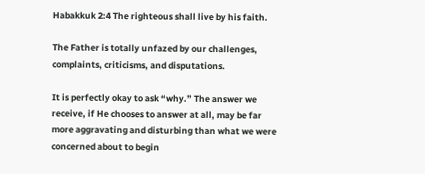Habakkuk 2:4 The righteous shall live by his faith.

The Father is totally unfazed by our challenges, complaints, criticisms, and disputations.

It is perfectly okay to ask “why.” The answer we receive, if He chooses to answer at all, may be far more aggravating and disturbing than what we were concerned about to begin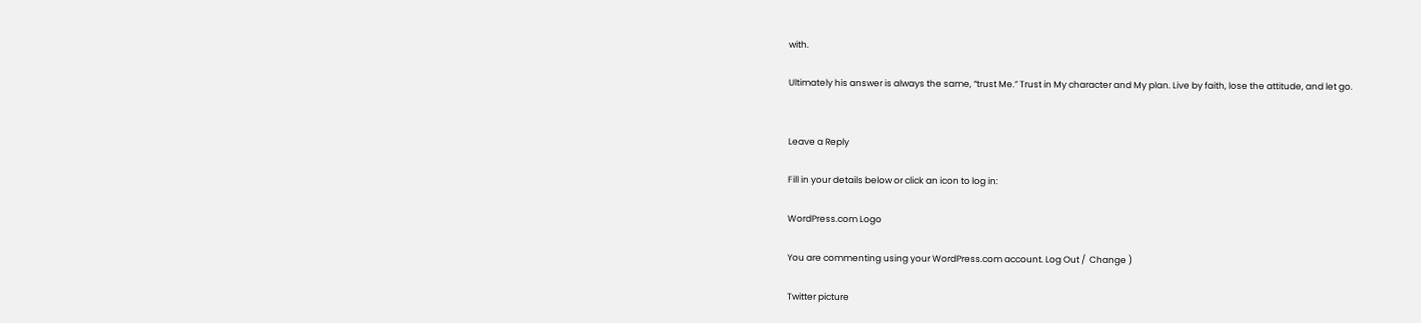with.

Ultimately his answer is always the same, “trust Me.” Trust in My character and My plan. Live by faith, lose the attitude, and let go.


Leave a Reply

Fill in your details below or click an icon to log in:

WordPress.com Logo

You are commenting using your WordPress.com account. Log Out /  Change )

Twitter picture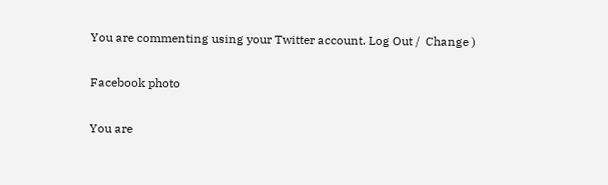You are commenting using your Twitter account. Log Out /  Change )

Facebook photo

You are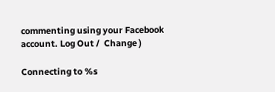commenting using your Facebook account. Log Out /  Change )

Connecting to %s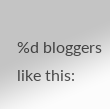%d bloggers like this: